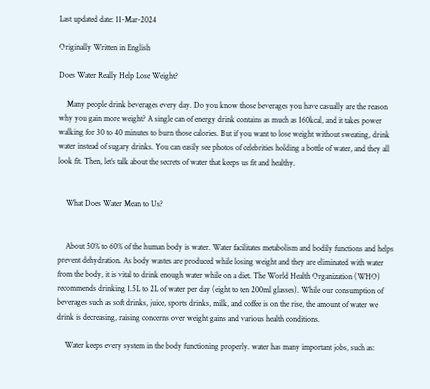Last updated date: 11-Mar-2024

Originally Written in English

Does Water Really Help Lose Weight?

    Many people drink beverages every day. Do you know those beverages you have casually are the reason why you gain more weight? A single can of energy drink contains as much as 160kcal, and it takes power walking for 30 to 40 minutes to burn those calories. But if you want to lose weight without sweating, drink water instead of sugary drinks. You can easily see photos of celebrities holding a bottle of water, and they all look fit. Then, let’s talk about the secrets of water that keeps us fit and healthy.


    What Does Water Mean to Us?


    About 50% to 60% of the human body is water. Water facilitates metabolism and bodily functions and helps prevent dehydration. As body wastes are produced while losing weight and they are eliminated with water from the body, it is vital to drink enough water while on a diet. The World Health Organization (WHO) recommends drinking 1.5L to 2L of water per day (eight to ten 200ml glasses). While our consumption of beverages such as soft drinks, juice, sports drinks, milk, and coffee is on the rise, the amount of water we drink is decreasing, raising concerns over weight gains and various health conditions.

    Water keeps every system in the body functioning properly. water has many important jobs, such as: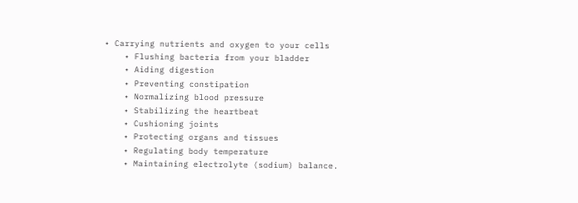• Carrying nutrients and oxygen to your cells
    • Flushing bacteria from your bladder
    • Aiding digestion
    • Preventing constipation
    • Normalizing blood pressure
    • Stabilizing the heartbeat
    • Cushioning joints
    • Protecting organs and tissues
    • Regulating body temperature
    • Maintaining electrolyte (sodium) balance.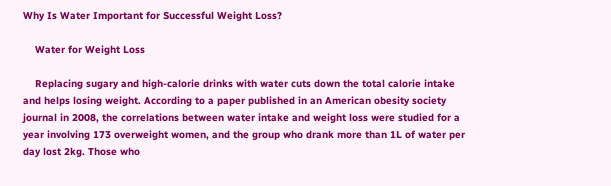Why Is Water Important for Successful Weight Loss?

    Water for Weight Loss

    Replacing sugary and high-calorie drinks with water cuts down the total calorie intake and helps losing weight. According to a paper published in an American obesity society journal in 2008, the correlations between water intake and weight loss were studied for a year involving 173 overweight women, and the group who drank more than 1L of water per day lost 2kg. Those who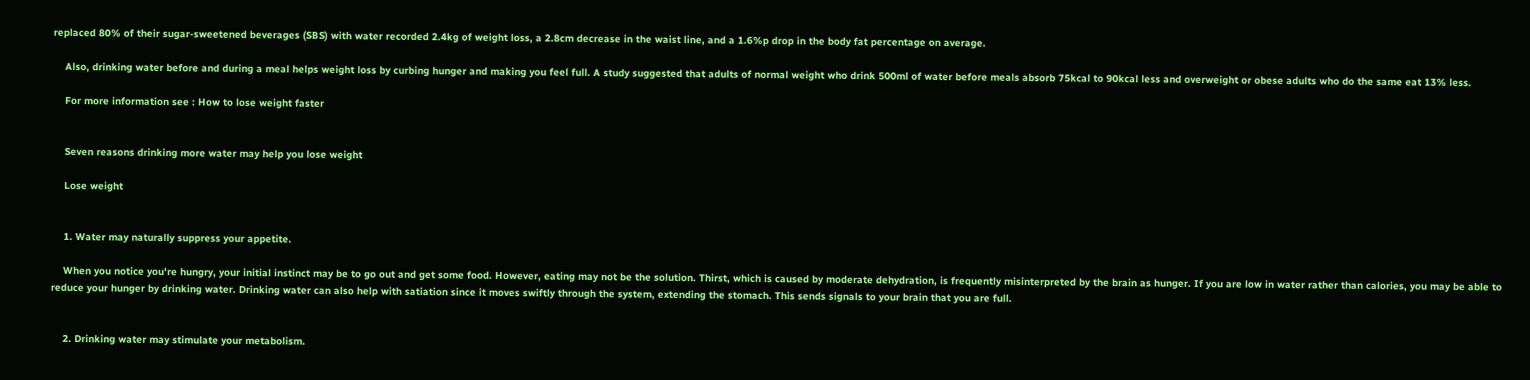replaced 80% of their sugar-sweetened beverages (SBS) with water recorded 2.4kg of weight loss, a 2.8cm decrease in the waist line, and a 1.6%p drop in the body fat percentage on average.

    Also, drinking water before and during a meal helps weight loss by curbing hunger and making you feel full. A study suggested that adults of normal weight who drink 500ml of water before meals absorb 75kcal to 90kcal less and overweight or obese adults who do the same eat 13% less.

    For more information see : How to lose weight faster


    Seven reasons drinking more water may help you lose weight

    Lose weight


    1. Water may naturally suppress your appetite.

    When you notice you're hungry, your initial instinct may be to go out and get some food. However, eating may not be the solution. Thirst, which is caused by moderate dehydration, is frequently misinterpreted by the brain as hunger. If you are low in water rather than calories, you may be able to reduce your hunger by drinking water. Drinking water can also help with satiation since it moves swiftly through the system, extending the stomach. This sends signals to your brain that you are full.


    2. Drinking water may stimulate your metabolism.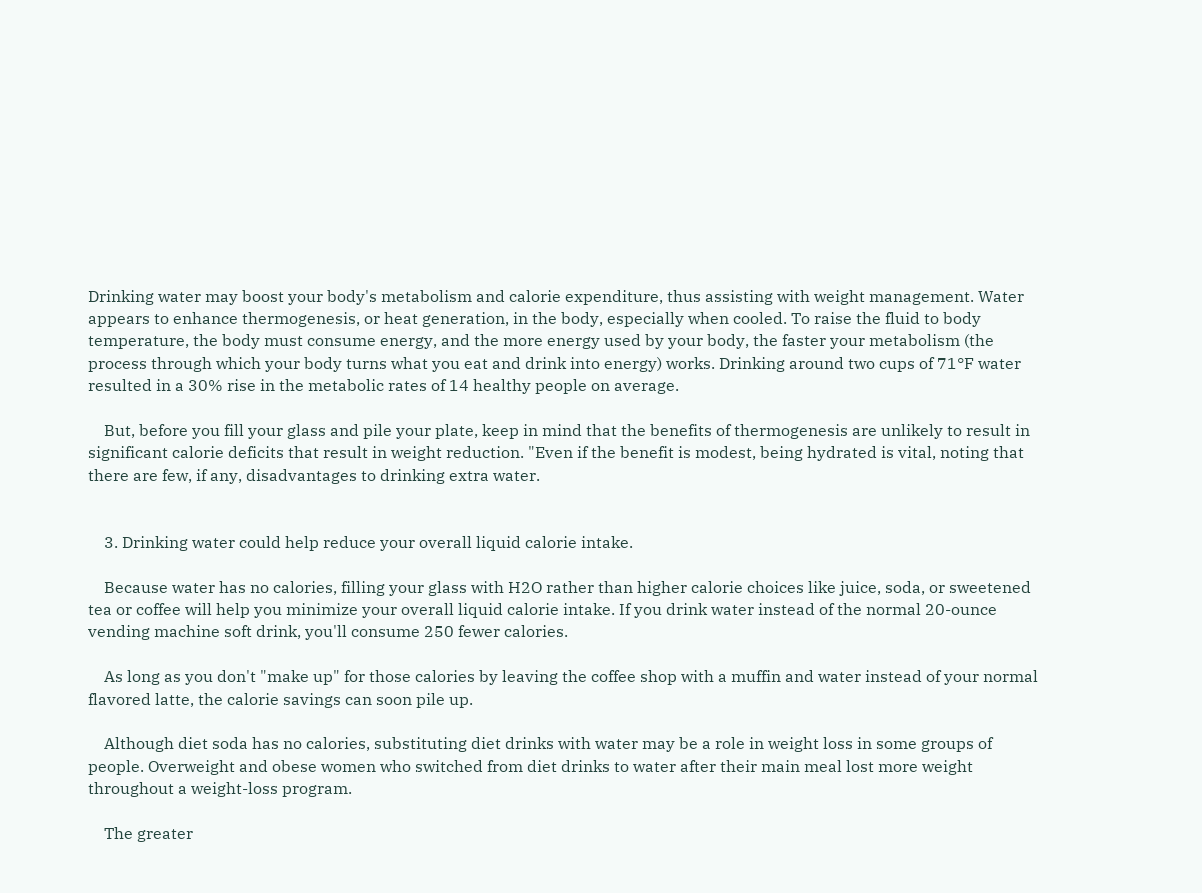Drinking water may boost your body's metabolism and calorie expenditure, thus assisting with weight management. Water appears to enhance thermogenesis, or heat generation, in the body, especially when cooled. To raise the fluid to body temperature, the body must consume energy, and the more energy used by your body, the faster your metabolism (the process through which your body turns what you eat and drink into energy) works. Drinking around two cups of 71°F water resulted in a 30% rise in the metabolic rates of 14 healthy people on average.

    But, before you fill your glass and pile your plate, keep in mind that the benefits of thermogenesis are unlikely to result in significant calorie deficits that result in weight reduction. "Even if the benefit is modest, being hydrated is vital, noting that there are few, if any, disadvantages to drinking extra water.


    3. Drinking water could help reduce your overall liquid calorie intake.

    Because water has no calories, filling your glass with H2O rather than higher calorie choices like juice, soda, or sweetened tea or coffee will help you minimize your overall liquid calorie intake. If you drink water instead of the normal 20-ounce vending machine soft drink, you'll consume 250 fewer calories.

    As long as you don't "make up" for those calories by leaving the coffee shop with a muffin and water instead of your normal flavored latte, the calorie savings can soon pile up.

    Although diet soda has no calories, substituting diet drinks with water may be a role in weight loss in some groups of people. Overweight and obese women who switched from diet drinks to water after their main meal lost more weight throughout a weight-loss program.

    The greater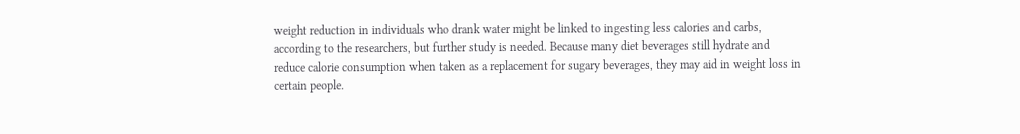weight reduction in individuals who drank water might be linked to ingesting less calories and carbs, according to the researchers, but further study is needed. Because many diet beverages still hydrate and reduce calorie consumption when taken as a replacement for sugary beverages, they may aid in weight loss in certain people.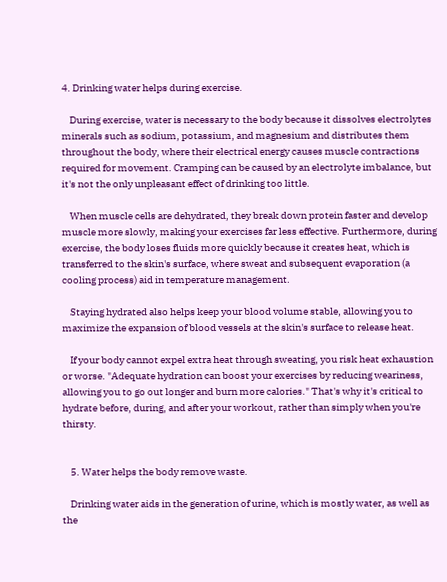4. Drinking water helps during exercise.

    During exercise, water is necessary to the body because it dissolves electrolytes minerals such as sodium, potassium, and magnesium and distributes them throughout the body, where their electrical energy causes muscle contractions required for movement. Cramping can be caused by an electrolyte imbalance, but it's not the only unpleasant effect of drinking too little.

    When muscle cells are dehydrated, they break down protein faster and develop muscle more slowly, making your exercises far less effective. Furthermore, during exercise, the body loses fluids more quickly because it creates heat, which is transferred to the skin's surface, where sweat and subsequent evaporation (a cooling process) aid in temperature management.

    Staying hydrated also helps keep your blood volume stable, allowing you to maximize the expansion of blood vessels at the skin's surface to release heat.

    If your body cannot expel extra heat through sweating, you risk heat exhaustion or worse. "Adequate hydration can boost your exercises by reducing weariness, allowing you to go out longer and burn more calories." That's why it's critical to hydrate before, during, and after your workout, rather than simply when you're thirsty.


    5. Water helps the body remove waste.

    Drinking water aids in the generation of urine, which is mostly water, as well as the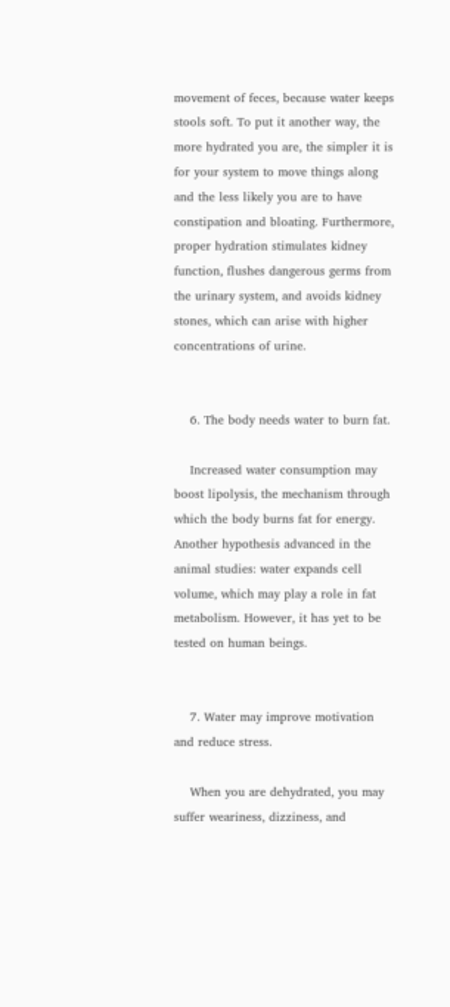movement of feces, because water keeps stools soft. To put it another way, the more hydrated you are, the simpler it is for your system to move things along and the less likely you are to have constipation and bloating. Furthermore, proper hydration stimulates kidney function, flushes dangerous germs from the urinary system, and avoids kidney stones, which can arise with higher concentrations of urine.


    6. The body needs water to burn fat.

    Increased water consumption may boost lipolysis, the mechanism through which the body burns fat for energy. Another hypothesis advanced in the animal studies: water expands cell volume, which may play a role in fat metabolism. However, it has yet to be tested on human beings.


    7. Water may improve motivation and reduce stress.

    When you are dehydrated, you may suffer weariness, dizziness, and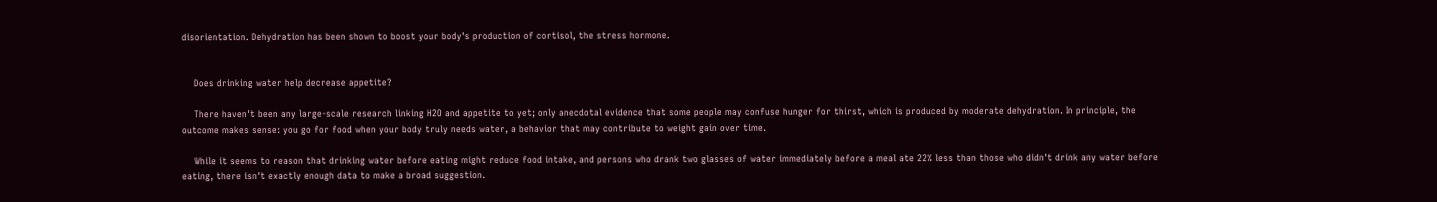disorientation. Dehydration has been shown to boost your body's production of cortisol, the stress hormone.


    Does drinking water help decrease appetite?

    There haven't been any large-scale research linking H2O and appetite to yet; only anecdotal evidence that some people may confuse hunger for thirst, which is produced by moderate dehydration. In principle, the outcome makes sense: you go for food when your body truly needs water, a behavior that may contribute to weight gain over time.

    While it seems to reason that drinking water before eating might reduce food intake, and persons who drank two glasses of water immediately before a meal ate 22% less than those who didn't drink any water before eating, there isn't exactly enough data to make a broad suggestion.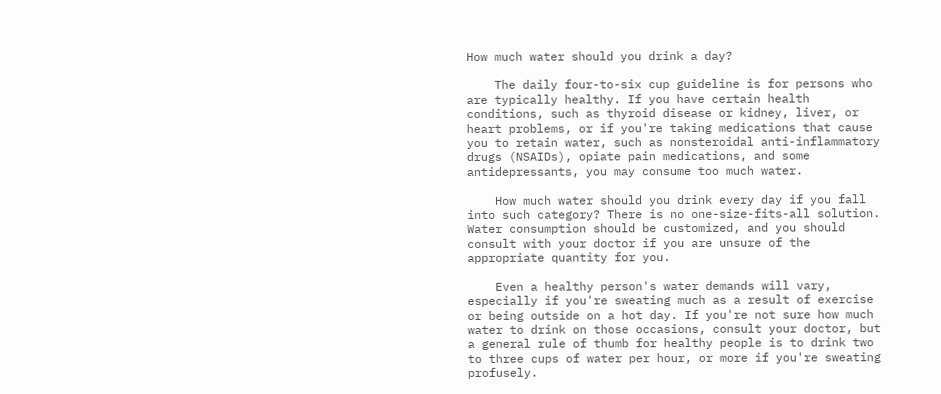How much water should you drink a day?

    The daily four-to-six cup guideline is for persons who are typically healthy. If you have certain health conditions, such as thyroid disease or kidney, liver, or heart problems, or if you're taking medications that cause you to retain water, such as nonsteroidal anti-inflammatory drugs (NSAIDs), opiate pain medications, and some antidepressants, you may consume too much water.

    How much water should you drink every day if you fall into such category? There is no one-size-fits-all solution. Water consumption should be customized, and you should consult with your doctor if you are unsure of the appropriate quantity for you.

    Even a healthy person's water demands will vary, especially if you're sweating much as a result of exercise or being outside on a hot day. If you're not sure how much water to drink on those occasions, consult your doctor, but a general rule of thumb for healthy people is to drink two to three cups of water per hour, or more if you're sweating profusely.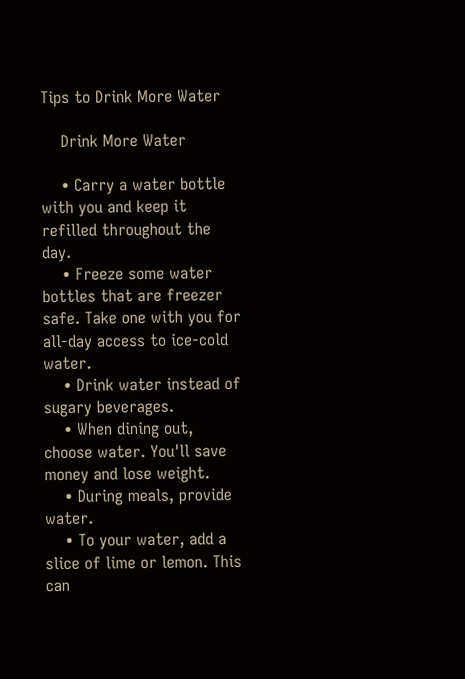Tips to Drink More Water

    Drink More Water

    • Carry a water bottle with you and keep it refilled throughout the day.
    • Freeze some water bottles that are freezer safe. Take one with you for all-day access to ice-cold water.
    • Drink water instead of sugary beverages.
    • When dining out, choose water. You'll save money and lose weight.
    • During meals, provide water.
    • To your water, add a slice of lime or lemon. This can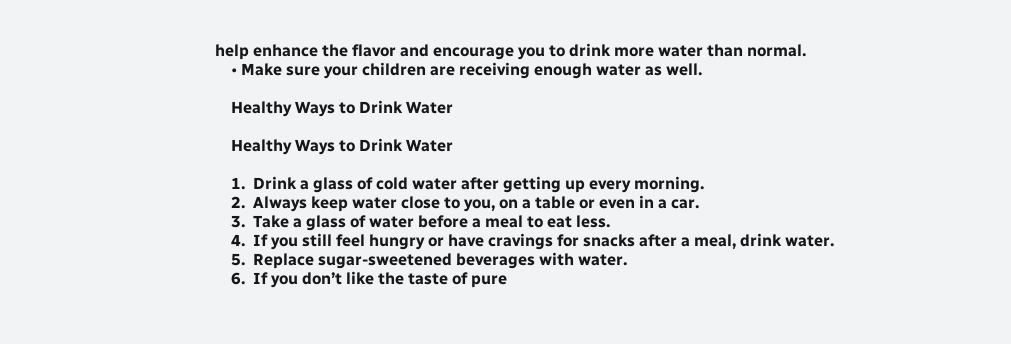help enhance the flavor and encourage you to drink more water than normal.
    • Make sure your children are receiving enough water as well.

    Healthy Ways to Drink Water

    Healthy Ways to Drink Water

    1.  Drink a glass of cold water after getting up every morning.
    2.  Always keep water close to you, on a table or even in a car.
    3.  Take a glass of water before a meal to eat less.
    4.  If you still feel hungry or have cravings for snacks after a meal, drink water.
    5.  Replace sugar-sweetened beverages with water.
    6.  If you don’t like the taste of pure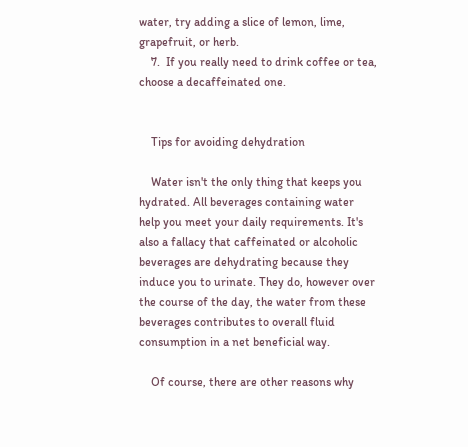water, try adding a slice of lemon, lime, grapefruit, or herb.
    7.  If you really need to drink coffee or tea, choose a decaffeinated one.


    Tips for avoiding dehydration

    Water isn't the only thing that keeps you hydrated. All beverages containing water help you meet your daily requirements. It's also a fallacy that caffeinated or alcoholic beverages are dehydrating because they induce you to urinate. They do, however over the course of the day, the water from these beverages contributes to overall fluid consumption in a net beneficial way.

    Of course, there are other reasons why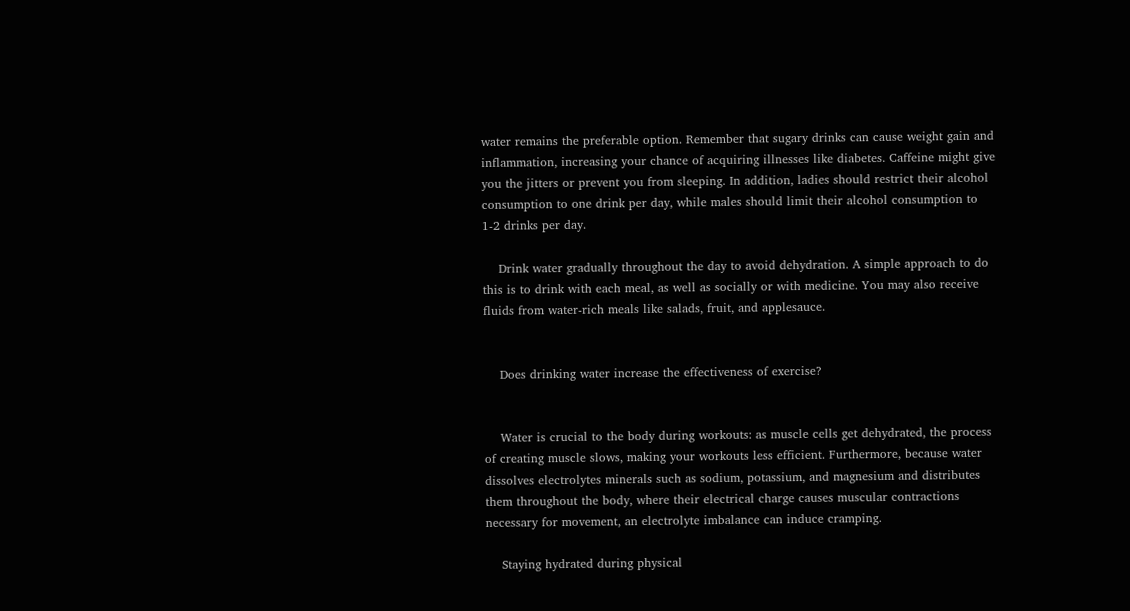water remains the preferable option. Remember that sugary drinks can cause weight gain and inflammation, increasing your chance of acquiring illnesses like diabetes. Caffeine might give you the jitters or prevent you from sleeping. In addition, ladies should restrict their alcohol consumption to one drink per day, while males should limit their alcohol consumption to 1-2 drinks per day.

    Drink water gradually throughout the day to avoid dehydration. A simple approach to do this is to drink with each meal, as well as socially or with medicine. You may also receive fluids from water-rich meals like salads, fruit, and applesauce.


    Does drinking water increase the effectiveness of exercise?


    Water is crucial to the body during workouts: as muscle cells get dehydrated, the process of creating muscle slows, making your workouts less efficient. Furthermore, because water dissolves electrolytes minerals such as sodium, potassium, and magnesium and distributes them throughout the body, where their electrical charge causes muscular contractions necessary for movement, an electrolyte imbalance can induce cramping.

    Staying hydrated during physical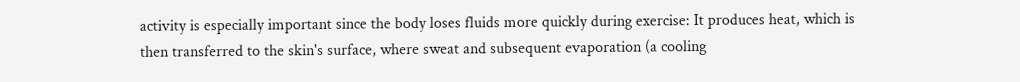activity is especially important since the body loses fluids more quickly during exercise: It produces heat, which is then transferred to the skin's surface, where sweat and subsequent evaporation (a cooling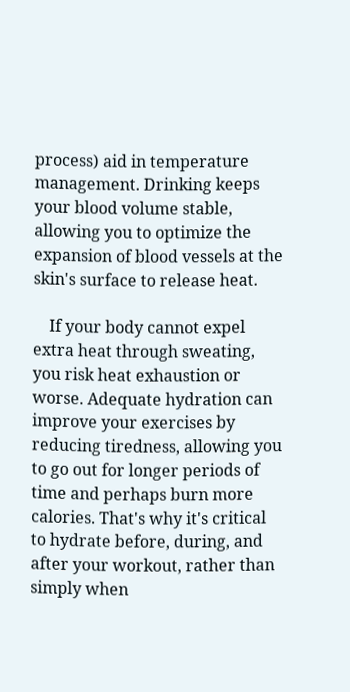process) aid in temperature management. Drinking keeps your blood volume stable, allowing you to optimize the expansion of blood vessels at the skin's surface to release heat.

    If your body cannot expel extra heat through sweating, you risk heat exhaustion or worse. Adequate hydration can improve your exercises by reducing tiredness, allowing you to go out for longer periods of time and perhaps burn more calories. That's why it's critical to hydrate before, during, and after your workout, rather than simply when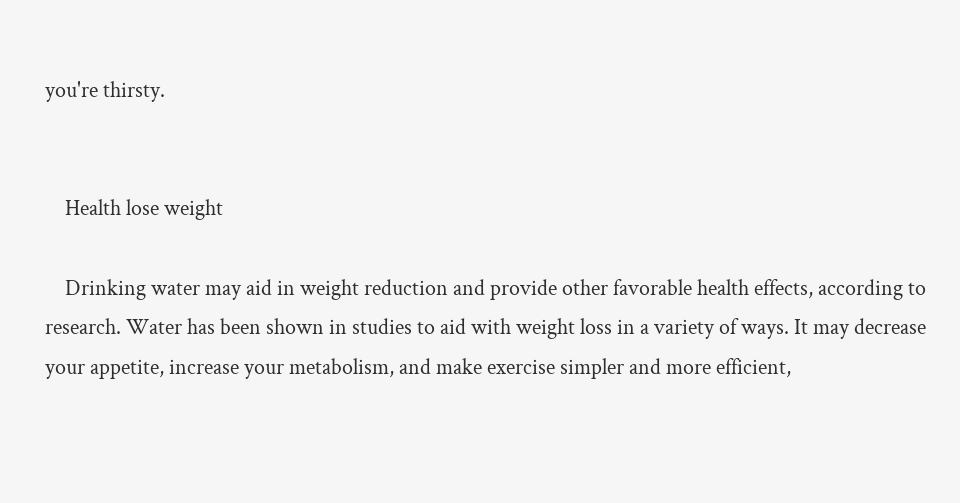you're thirsty.


    Health lose weight

    Drinking water may aid in weight reduction and provide other favorable health effects, according to research. Water has been shown in studies to aid with weight loss in a variety of ways. It may decrease your appetite, increase your metabolism, and make exercise simpler and more efficient,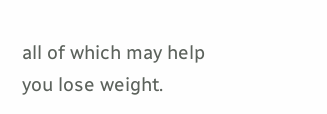all of which may help you lose weight.